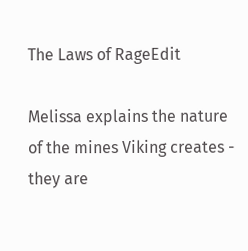The Laws of RageEdit

Melissa explains the nature of the mines Viking creates - they are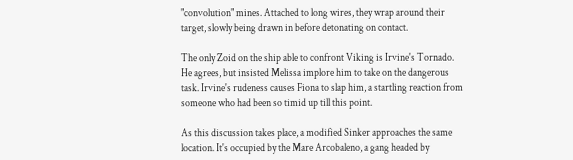"convolution" mines. Attached to long wires, they wrap around their target, slowly being drawn in before detonating on contact.

The only Zoid on the ship able to confront Viking is Irvine's Tornado. He agrees, but insisted Melissa implore him to take on the dangerous task. Irvine's rudeness causes Fiona to slap him, a startling reaction from someone who had been so timid up till this point.

As this discussion takes place, a modified Sinker approaches the same location. It's occupied by the Mare Arcobaleno, a gang headed by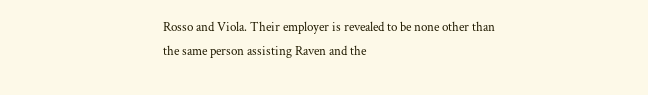Rosso and Viola. Their employer is revealed to be none other than the same person assisting Raven and the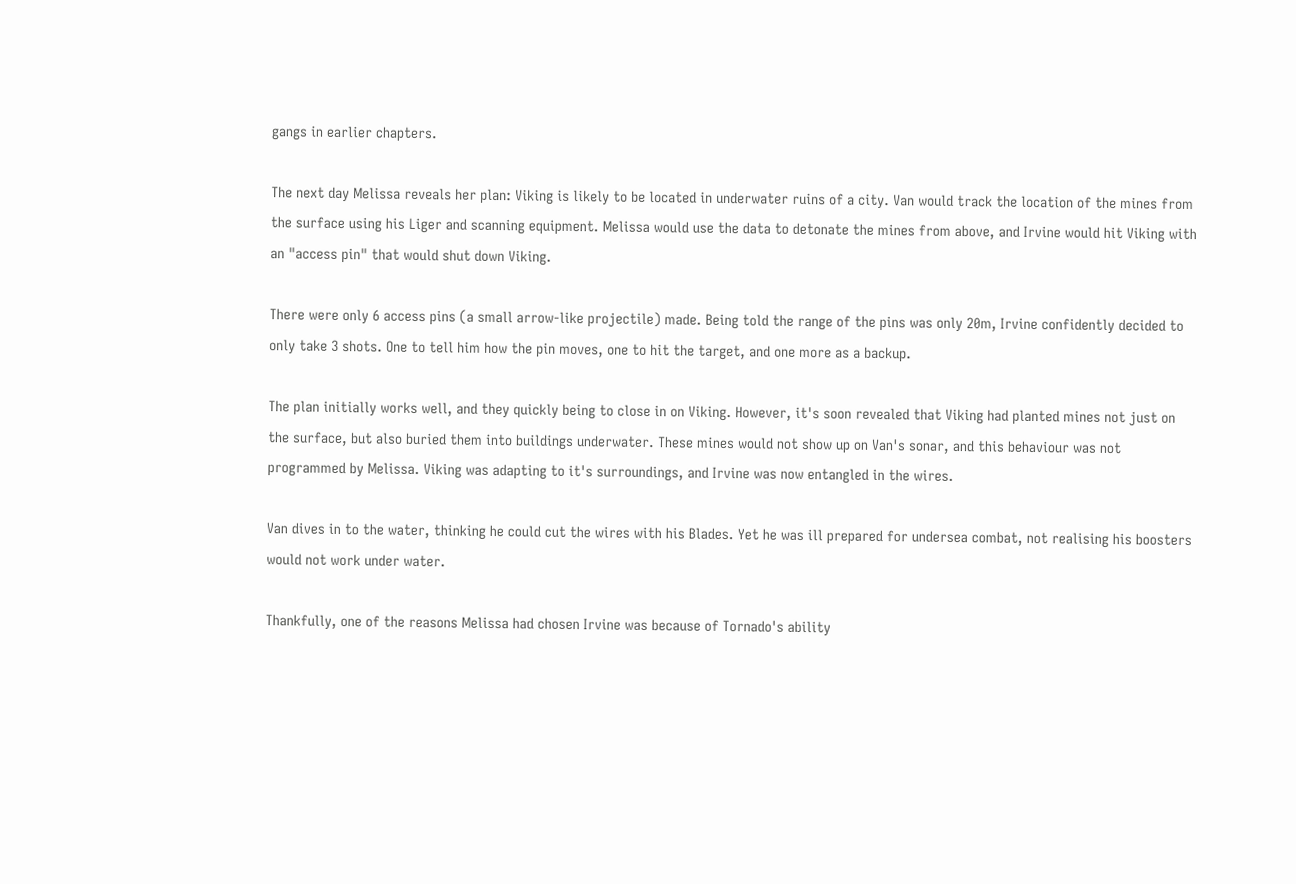gangs in earlier chapters.

The next day Melissa reveals her plan: Viking is likely to be located in underwater ruins of a city. Van would track the location of the mines from the surface using his Liger and scanning equipment. Melissa would use the data to detonate the mines from above, and Irvine would hit Viking with an "access pin" that would shut down Viking.

There were only 6 access pins (a small arrow-like projectile) made. Being told the range of the pins was only 20m, Irvine confidently decided to only take 3 shots. One to tell him how the pin moves, one to hit the target, and one more as a backup.

The plan initially works well, and they quickly being to close in on Viking. However, it's soon revealed that Viking had planted mines not just on the surface, but also buried them into buildings underwater. These mines would not show up on Van's sonar, and this behaviour was not programmed by Melissa. Viking was adapting to it's surroundings, and Irvine was now entangled in the wires.

Van dives in to the water, thinking he could cut the wires with his Blades. Yet he was ill prepared for undersea combat, not realising his boosters would not work under water.

Thankfully, one of the reasons Melissa had chosen Irvine was because of Tornado's ability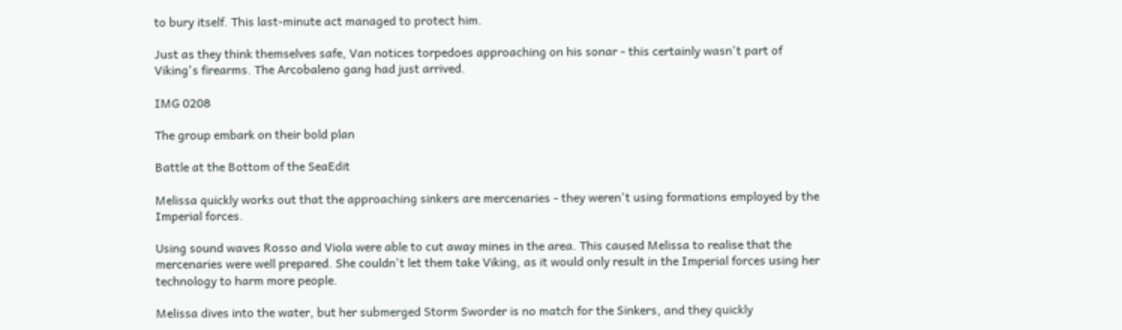to bury itself. This last-minute act managed to protect him.

Just as they think themselves safe, Van notices torpedoes approaching on his sonar - this certainly wasn't part of Viking's firearms. The Arcobaleno gang had just arrived.

IMG 0208

The group embark on their bold plan

Battle at the Bottom of the SeaEdit

Melissa quickly works out that the approaching sinkers are mercenaries - they weren't using formations employed by the Imperial forces.

Using sound waves Rosso and Viola were able to cut away mines in the area. This caused Melissa to realise that the mercenaries were well prepared. She couldn't let them take Viking, as it would only result in the Imperial forces using her technology to harm more people.

Melissa dives into the water, but her submerged Storm Sworder is no match for the Sinkers, and they quickly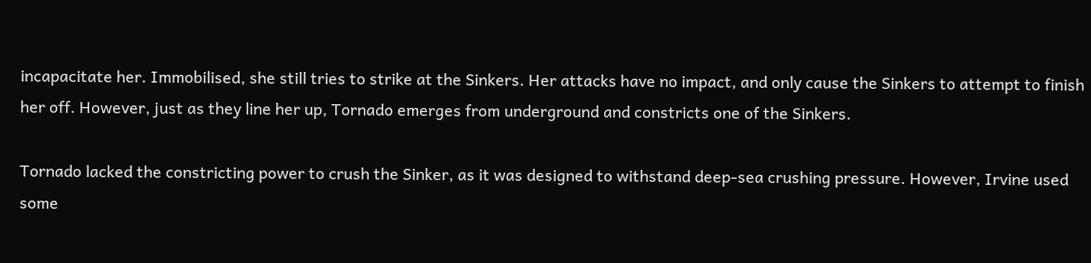incapacitate her. Immobilised, she still tries to strike at the Sinkers. Her attacks have no impact, and only cause the Sinkers to attempt to finish her off. However, just as they line her up, Tornado emerges from underground and constricts one of the Sinkers.

Tornado lacked the constricting power to crush the Sinker, as it was designed to withstand deep-sea crushing pressure. However, Irvine used some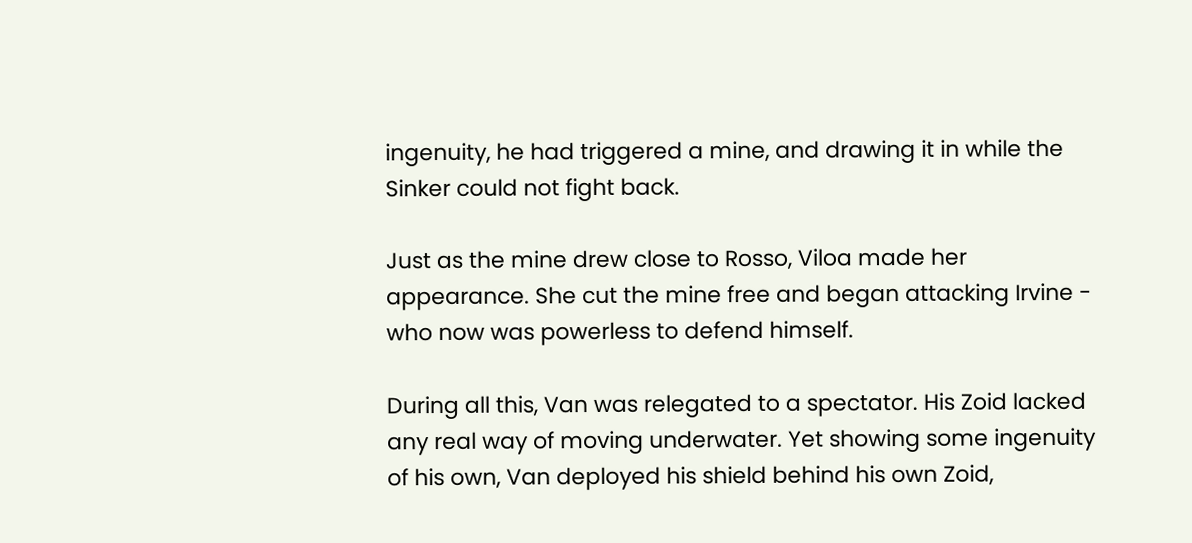ingenuity, he had triggered a mine, and drawing it in while the Sinker could not fight back.

Just as the mine drew close to Rosso, Viloa made her appearance. She cut the mine free and began attacking Irvine - who now was powerless to defend himself.

During all this, Van was relegated to a spectator. His Zoid lacked any real way of moving underwater. Yet showing some ingenuity of his own, Van deployed his shield behind his own Zoid,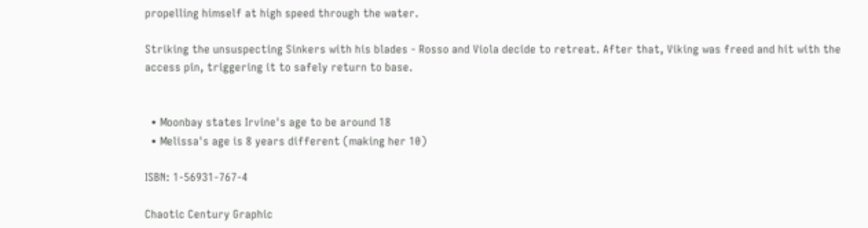propelling himself at high speed through the water.

Striking the unsuspecting Sinkers with his blades - Rosso and Viola decide to retreat. After that, Viking was freed and hit with the access pin, triggering it to safely return to base.


  • Moonbay states Irvine's age to be around 18
  • Melissa's age is 8 years different (making her 10)

ISBN: 1-56931-767-4

Chaotic Century Graphic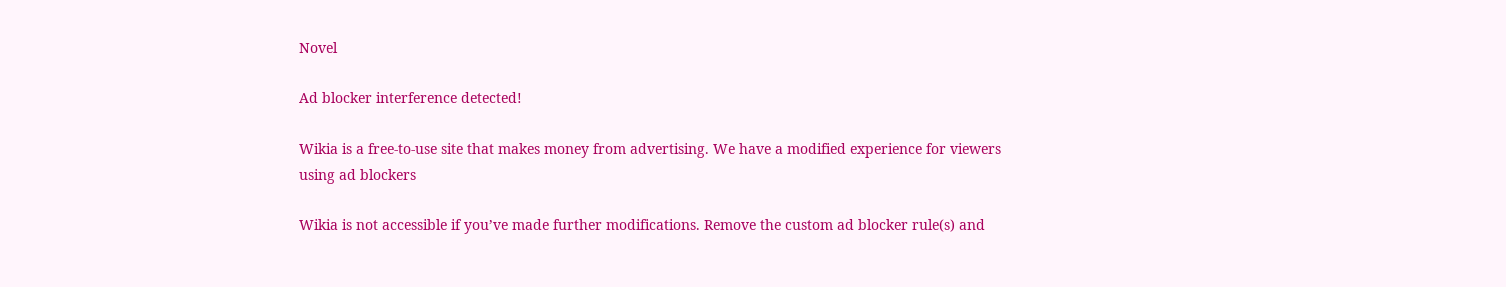Novel

Ad blocker interference detected!

Wikia is a free-to-use site that makes money from advertising. We have a modified experience for viewers using ad blockers

Wikia is not accessible if you’ve made further modifications. Remove the custom ad blocker rule(s) and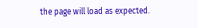the page will load as expected.